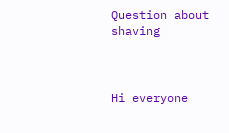Question about shaving



Hi everyone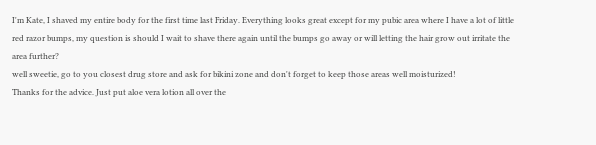I'm Kate, I shaved my entire body for the first time last Friday. Everything looks great except for my pubic area where I have a lot of little red razor bumps, my question is should I wait to shave there again until the bumps go away or will letting the hair grow out irritate the area further?
well sweetie, go to you closest drug store and ask for bikini zone and don't forget to keep those areas well moisturized!
Thanks for the advice. Just put aloe vera lotion all over the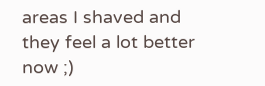areas I shaved and they feel a lot better now ;)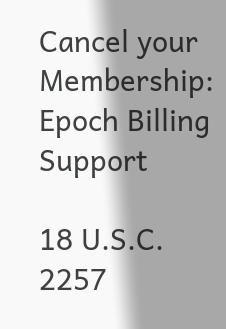Cancel your Membership: Epoch Billing Support

18 U.S.C. 2257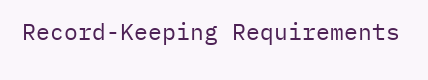Record-Keeping Requirements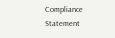Compliance Statement